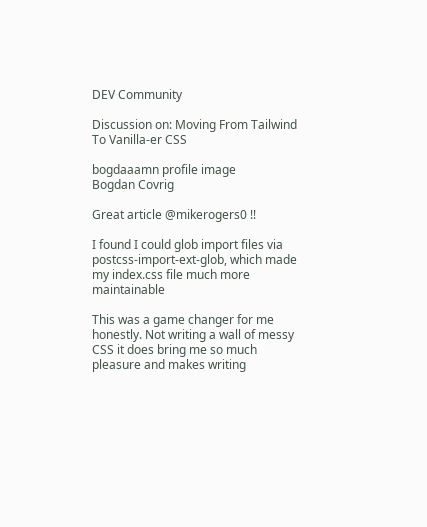DEV Community

Discussion on: Moving From Tailwind To Vanilla-er CSS

bogdaaamn profile image
Bogdan Covrig

Great article @mikerogers0 !!

I found I could glob import files via postcss-import-ext-glob, which made my index.css file much more maintainable

This was a game changer for me honestly. Not writing a wall of messy CSS it does bring me so much pleasure and makes writing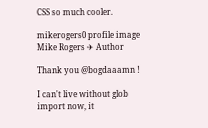CSS so much cooler.

mikerogers0 profile image
Mike Rogers ✈ Author

Thank you @bogdaaamn !

I can't live without glob import now, it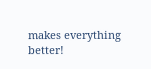makes everything better!